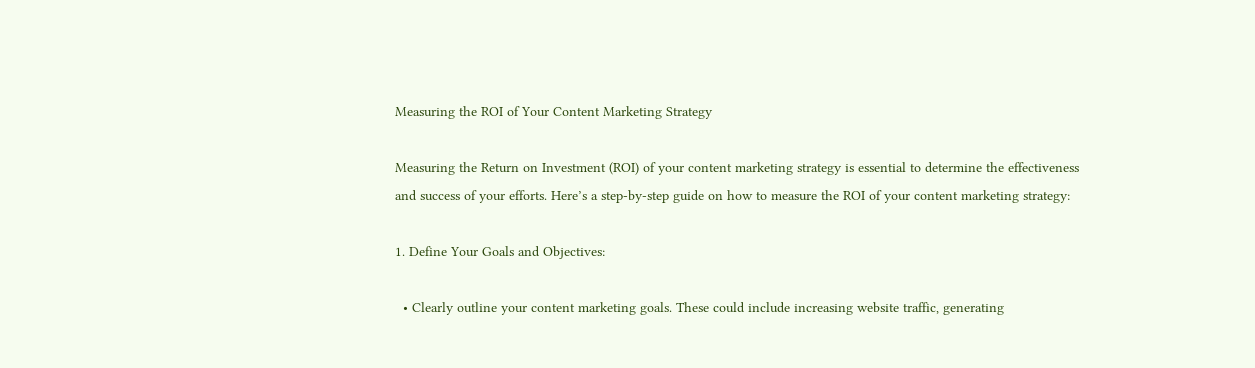Measuring the ROI of Your Content Marketing Strategy

Measuring the Return on Investment (ROI) of your content marketing strategy is essential to determine the effectiveness and success of your efforts. Here’s a step-by-step guide on how to measure the ROI of your content marketing strategy:

1. Define Your Goals and Objectives:

  • Clearly outline your content marketing goals. These could include increasing website traffic, generating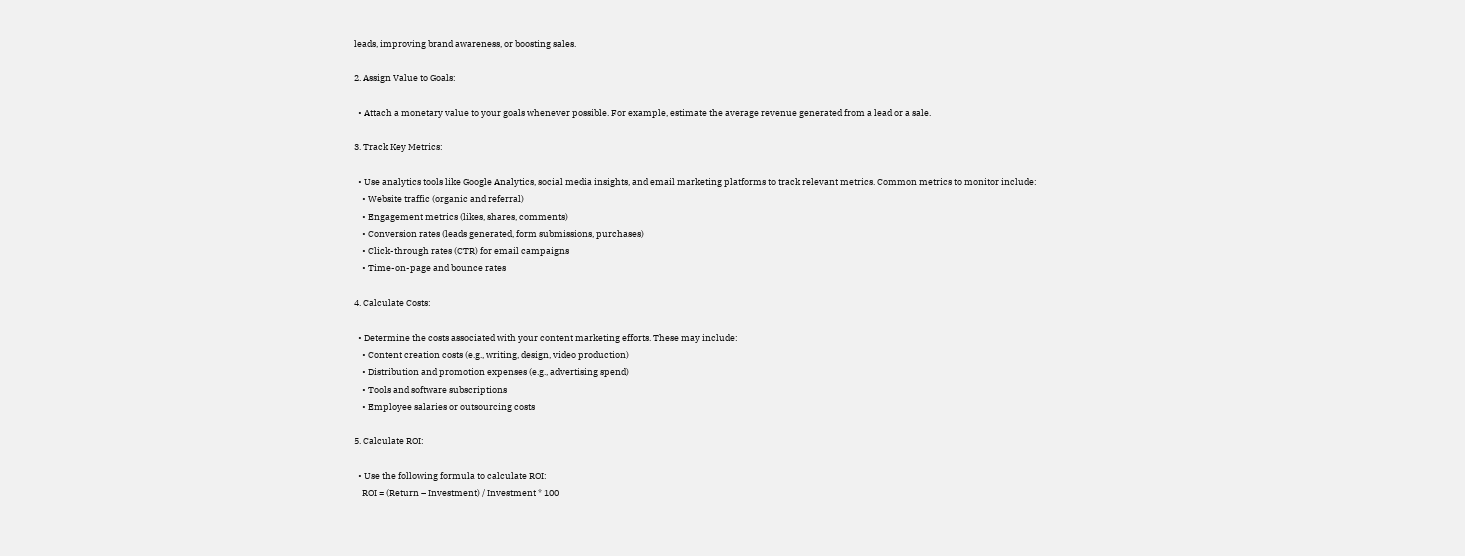leads, improving brand awareness, or boosting sales.

2. Assign Value to Goals:

  • Attach a monetary value to your goals whenever possible. For example, estimate the average revenue generated from a lead or a sale.

3. Track Key Metrics:

  • Use analytics tools like Google Analytics, social media insights, and email marketing platforms to track relevant metrics. Common metrics to monitor include:
    • Website traffic (organic and referral)
    • Engagement metrics (likes, shares, comments)
    • Conversion rates (leads generated, form submissions, purchases)
    • Click-through rates (CTR) for email campaigns
    • Time-on-page and bounce rates

4. Calculate Costs:

  • Determine the costs associated with your content marketing efforts. These may include:
    • Content creation costs (e.g., writing, design, video production)
    • Distribution and promotion expenses (e.g., advertising spend)
    • Tools and software subscriptions
    • Employee salaries or outsourcing costs

5. Calculate ROI:

  • Use the following formula to calculate ROI:
    ROI = (Return – Investment) / Investment * 100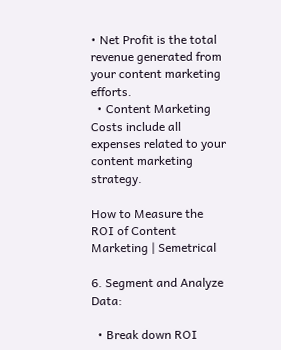• Net Profit is the total revenue generated from your content marketing efforts.
  • Content Marketing Costs include all expenses related to your content marketing strategy.

How to Measure the ROI of Content Marketing | Semetrical

6. Segment and Analyze Data:

  • Break down ROI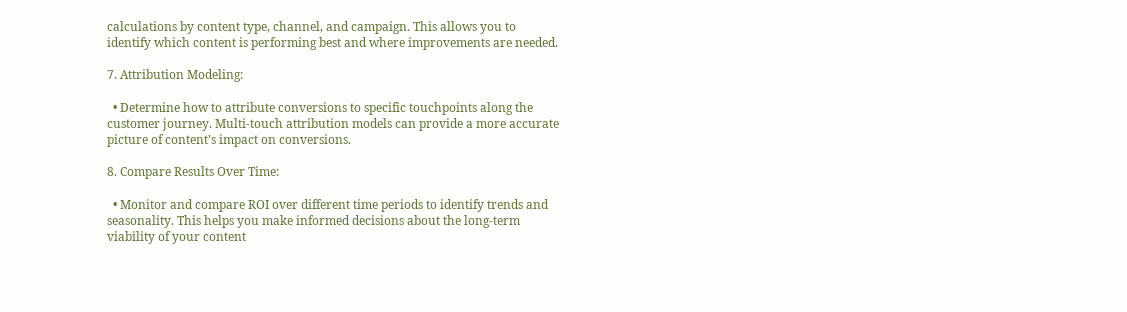calculations by content type, channel, and campaign. This allows you to identify which content is performing best and where improvements are needed.

7. Attribution Modeling:

  • Determine how to attribute conversions to specific touchpoints along the customer journey. Multi-touch attribution models can provide a more accurate picture of content’s impact on conversions.

8. Compare Results Over Time:

  • Monitor and compare ROI over different time periods to identify trends and seasonality. This helps you make informed decisions about the long-term viability of your content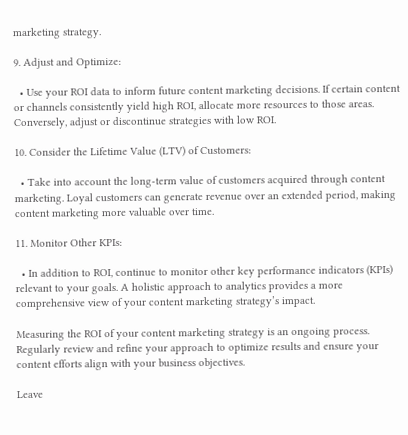marketing strategy.

9. Adjust and Optimize:

  • Use your ROI data to inform future content marketing decisions. If certain content or channels consistently yield high ROI, allocate more resources to those areas. Conversely, adjust or discontinue strategies with low ROI.

10. Consider the Lifetime Value (LTV) of Customers:

  • Take into account the long-term value of customers acquired through content marketing. Loyal customers can generate revenue over an extended period, making content marketing more valuable over time.

11. Monitor Other KPIs:

  • In addition to ROI, continue to monitor other key performance indicators (KPIs) relevant to your goals. A holistic approach to analytics provides a more comprehensive view of your content marketing strategy’s impact.

Measuring the ROI of your content marketing strategy is an ongoing process. Regularly review and refine your approach to optimize results and ensure your content efforts align with your business objectives.

Leave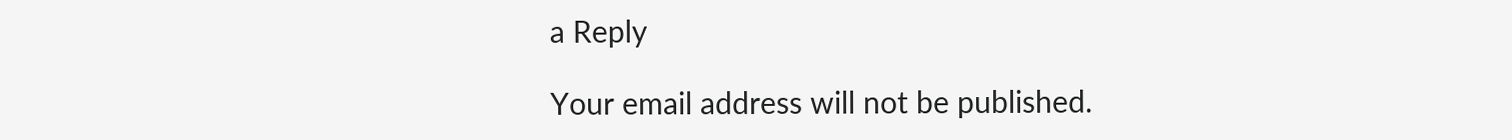a Reply

Your email address will not be published.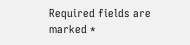Required fields are marked *